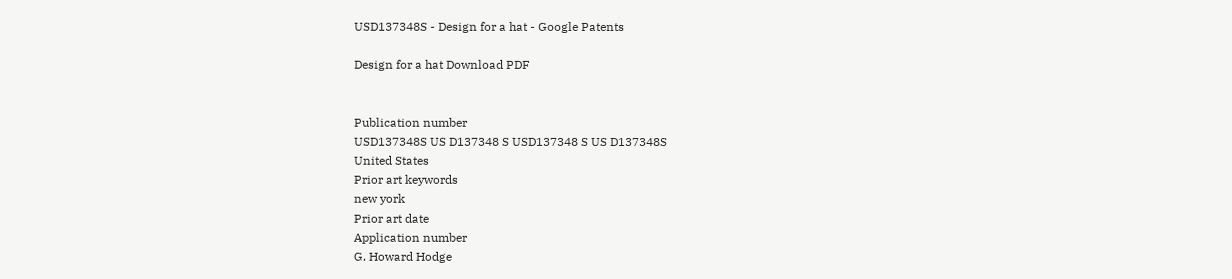USD137348S - Design for a hat - Google Patents

Design for a hat Download PDF


Publication number
USD137348S US D137348 S USD137348 S US D137348S
United States
Prior art keywords
new york
Prior art date
Application number
G. Howard Hodge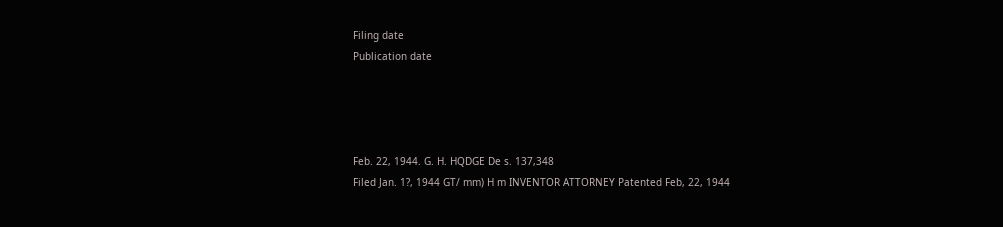Filing date
Publication date




Feb. 22, 1944. G. H. HQDGE De s. 137,348
Filed Jan. 1?, 1944 GT/ mm) H m INVENTOR ATTORNEY Patented Feb, 22, 1944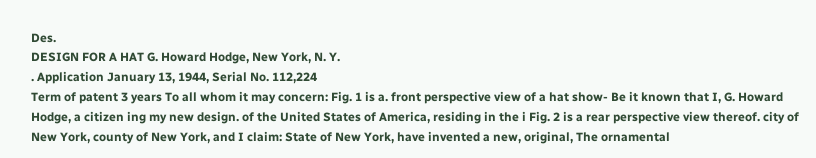Des.
DESIGN FOR A HAT G. Howard Hodge, New York, N. Y.
. Application January 13, 1944, Serial No. 112,224
Term of patent 3 years To all whom it may concern: Fig. 1 is a. front perspective view of a hat show- Be it known that I, G. Howard Hodge, a citizen ing my new design. of the United States of America, residing in the i Fig. 2 is a rear perspective view thereof. city of New York, county of New York, and I claim: State of New York, have invented a new, original, The ornamental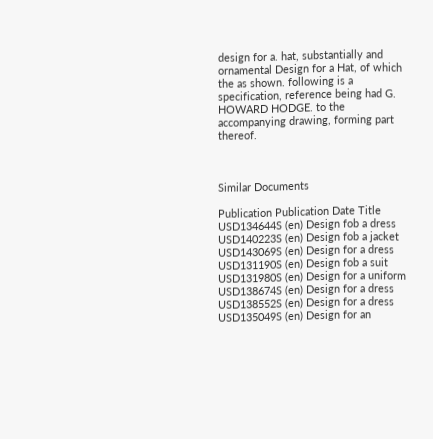design for a. hat, substantially and ornamental Design for a Hat, of which the as shown. following is a specification, reference being had G. HOWARD HODGE. to the accompanying drawing, forming part thereof.



Similar Documents

Publication Publication Date Title
USD134644S (en) Design fob a dress
USD140223S (en) Design fob a jacket
USD143069S (en) Design for a dress
USD131190S (en) Design fob a suit
USD131980S (en) Design for a uniform
USD138674S (en) Design for a dress
USD138552S (en) Design for a dress
USD135049S (en) Design for an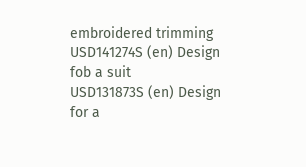embroidered trimming
USD141274S (en) Design fob a suit
USD131873S (en) Design for a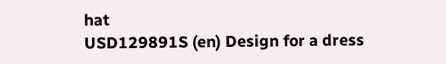hat
USD129891S (en) Design for a dress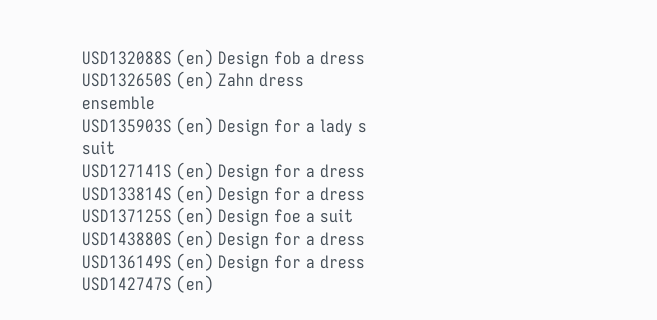USD132088S (en) Design fob a dress
USD132650S (en) Zahn dress ensemble
USD135903S (en) Design for a lady s suit
USD127141S (en) Design for a dress
USD133814S (en) Design for a dress
USD137125S (en) Design foe a suit
USD143880S (en) Design for a dress
USD136149S (en) Design for a dress
USD142747S (en)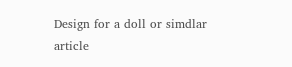Design for a doll or simdlar article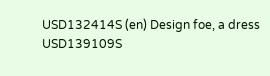USD132414S (en) Design foe, a dress
USD139109S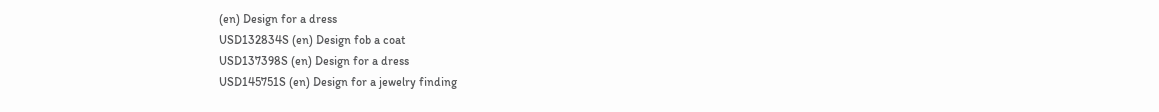(en) Design for a dress
USD132834S (en) Design fob a coat
USD137398S (en) Design for a dress
USD145751S (en) Design for a jewelry finding